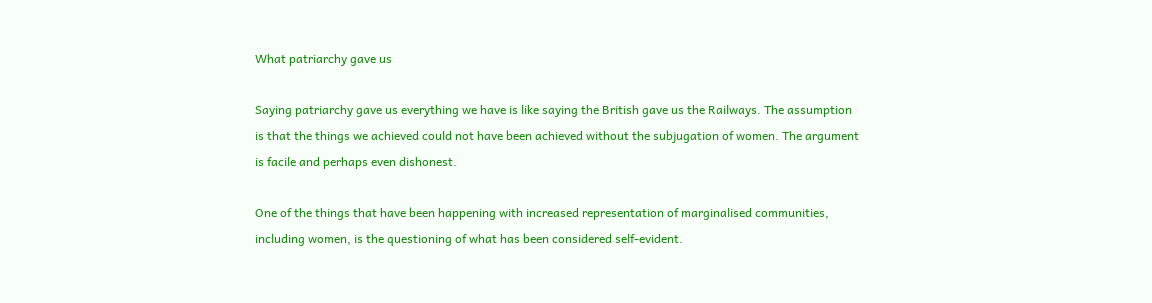What patriarchy gave us

Saying patriarchy gave us everything we have is like saying the British gave us the Railways. The assumption is that the things we achieved could not have been achieved without the subjugation of women. The argument is facile and perhaps even dishonest.

One of the things that have been happening with increased representation of marginalised communities, including women, is the questioning of what has been considered self-evident.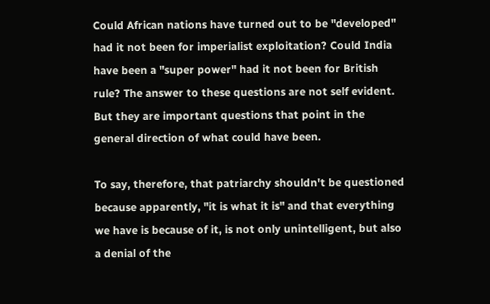Could African nations have turned out to be "developed" had it not been for imperialist exploitation? Could India have been a "super power" had it not been for British rule? The answer to these questions are not self evident. But they are important questions that point in the general direction of what could have been.

To say, therefore, that patriarchy shouldn't be questioned because apparently, "it is what it is" and that everything we have is because of it, is not only unintelligent, but also a denial of the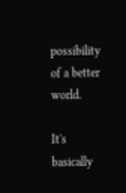possibility of a better world.

It's basically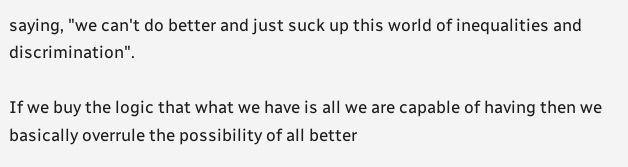saying, "we can't do better and just suck up this world of inequalities and discrimination".

If we buy the logic that what we have is all we are capable of having then we basically overrule the possibility of all better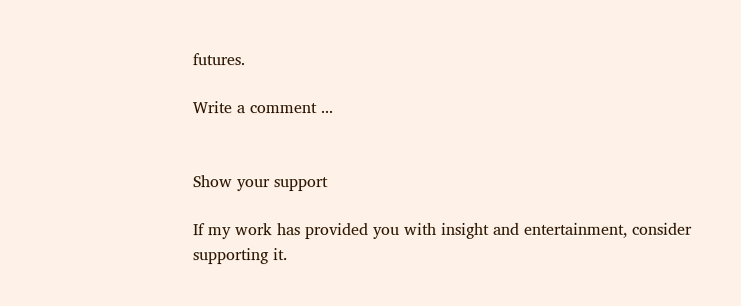futures.

Write a comment ...


Show your support

If my work has provided you with insight and entertainment, consider supporting it.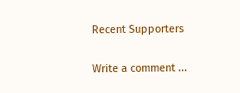Recent Supporters

Write a comment ...